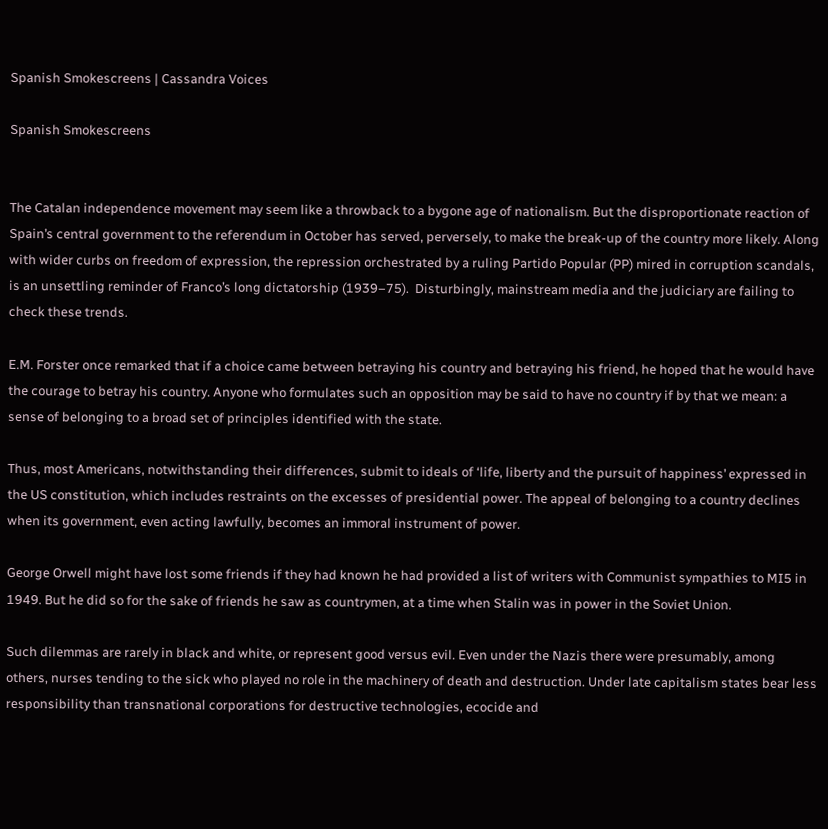Spanish Smokescreens | Cassandra Voices

Spanish Smokescreens


The Catalan independence movement may seem like a throwback to a bygone age of nationalism. But the disproportionate reaction of Spain’s central government to the referendum in October has served, perversely, to make the break-up of the country more likely. Along with wider curbs on freedom of expression, the repression orchestrated by a ruling Partido Popular (PP) mired in corruption scandals, is an unsettling reminder of Franco’s long dictatorship (1939–75).  Disturbingly, mainstream media and the judiciary are failing to check these trends.

E.M. Forster once remarked that if a choice came between betraying his country and betraying his friend, he hoped that he would have the courage to betray his country. Anyone who formulates such an opposition may be said to have no country if by that we mean: a sense of belonging to a broad set of principles identified with the state.

Thus, most Americans, notwithstanding their differences, submit to ideals of ‘life, liberty and the pursuit of happiness’ expressed in the US constitution, which includes restraints on the excesses of presidential power. The appeal of belonging to a country declines when its government, even acting lawfully, becomes an immoral instrument of power.

George Orwell might have lost some friends if they had known he had provided a list of writers with Communist sympathies to MI5 in 1949. But he did so for the sake of friends he saw as countrymen, at a time when Stalin was in power in the Soviet Union.

Such dilemmas are rarely in black and white, or represent good versus evil. Even under the Nazis there were presumably, among others, nurses tending to the sick who played no role in the machinery of death and destruction. Under late capitalism states bear less responsibility than transnational corporations for destructive technologies, ecocide and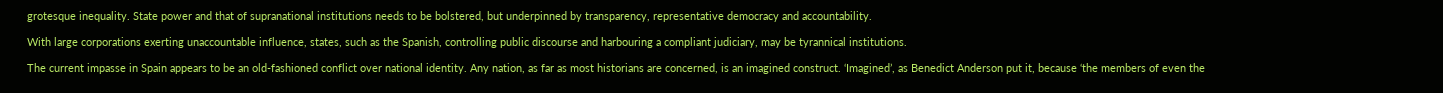grotesque inequality. State power and that of supranational institutions needs to be bolstered, but underpinned by transparency, representative democracy and accountability.

With large corporations exerting unaccountable influence, states, such as the Spanish, controlling public discourse and harbouring a compliant judiciary, may be tyrannical institutions.

The current impasse in Spain appears to be an old-fashioned conflict over national identity. Any nation, as far as most historians are concerned, is an imagined construct. ‘Imagined’, as Benedict Anderson put it, because ‘the members of even the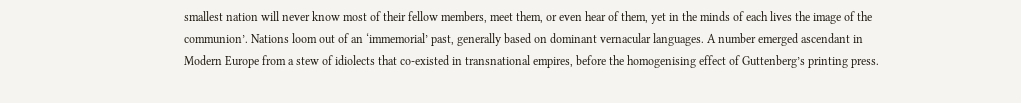smallest nation will never know most of their fellow members, meet them, or even hear of them, yet in the minds of each lives the image of the communion’. Nations loom out of an ‘immemorial’ past, generally based on dominant vernacular languages. A number emerged ascendant in Modern Europe from a stew of idiolects that co-existed in transnational empires, before the homogenising effect of Guttenberg’s printing press.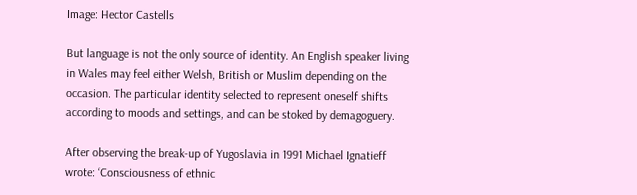Image: Hector Castells

But language is not the only source of identity. An English speaker living in Wales may feel either Welsh, British or Muslim depending on the occasion. The particular identity selected to represent oneself shifts according to moods and settings, and can be stoked by demagoguery.

After observing the break-up of Yugoslavia in 1991 Michael Ignatieff wrote: ‘Consciousness of ethnic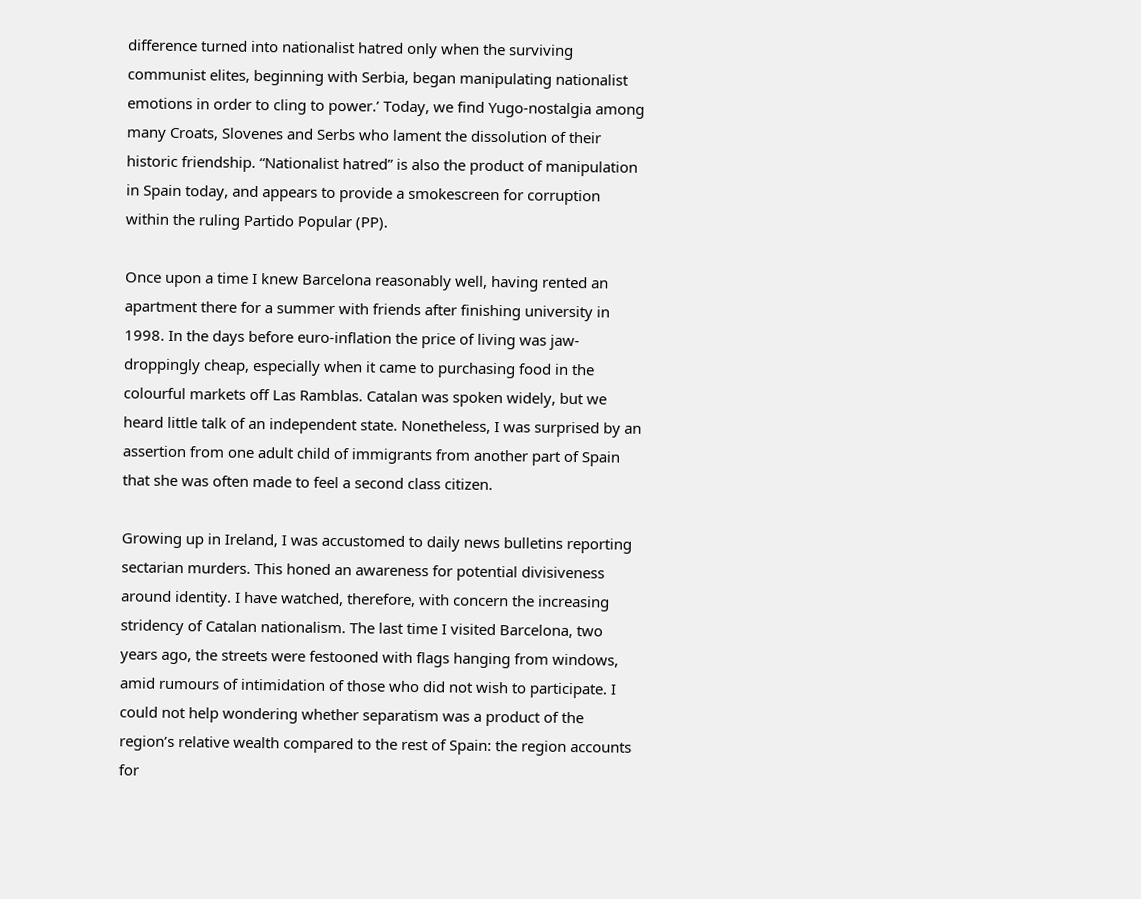difference turned into nationalist hatred only when the surviving communist elites, beginning with Serbia, began manipulating nationalist emotions in order to cling to power.’ Today, we find Yugo-nostalgia among many Croats, Slovenes and Serbs who lament the dissolution of their historic friendship. “Nationalist hatred” is also the product of manipulation in Spain today, and appears to provide a smokescreen for corruption within the ruling Partido Popular (PP).

Once upon a time I knew Barcelona reasonably well, having rented an apartment there for a summer with friends after finishing university in 1998. In the days before euro-inflation the price of living was jaw-droppingly cheap, especially when it came to purchasing food in the colourful markets off Las Ramblas. Catalan was spoken widely, but we heard little talk of an independent state. Nonetheless, I was surprised by an assertion from one adult child of immigrants from another part of Spain that she was often made to feel a second class citizen.

Growing up in Ireland, I was accustomed to daily news bulletins reporting sectarian murders. This honed an awareness for potential divisiveness around identity. I have watched, therefore, with concern the increasing stridency of Catalan nationalism. The last time I visited Barcelona, two years ago, the streets were festooned with flags hanging from windows, amid rumours of intimidation of those who did not wish to participate. I could not help wondering whether separatism was a product of the region’s relative wealth compared to the rest of Spain: the region accounts for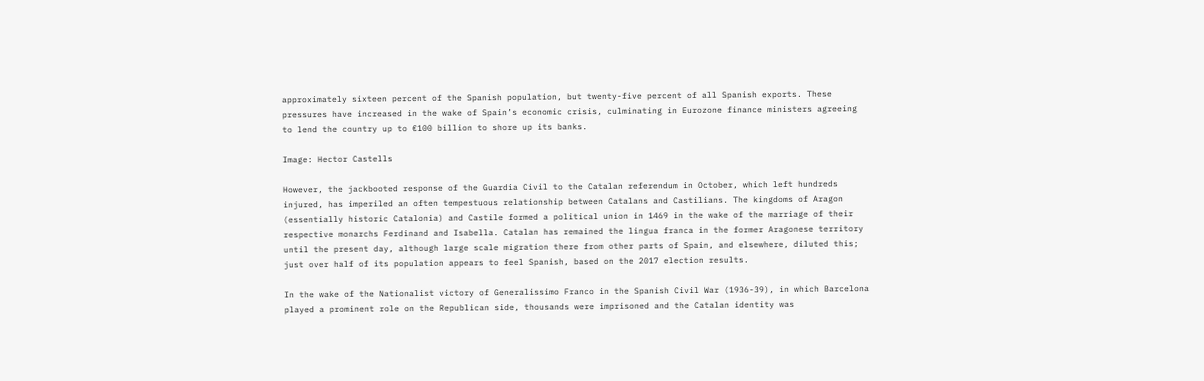approximately sixteen percent of the Spanish population, but twenty-five percent of all Spanish exports. These pressures have increased in the wake of Spain’s economic crisis, culminating in Eurozone finance ministers agreeing to lend the country up to €100 billion to shore up its banks.

Image: Hector Castells

However, the jackbooted response of the Guardia Civil to the Catalan referendum in October, which left hundreds injured, has imperiled an often tempestuous relationship between Catalans and Castilians. The kingdoms of Aragon (essentially historic Catalonia) and Castile formed a political union in 1469 in the wake of the marriage of their respective monarchs Ferdinand and Isabella. Catalan has remained the lingua franca in the former Aragonese territory until the present day, although large scale migration there from other parts of Spain, and elsewhere, diluted this; just over half of its population appears to feel Spanish, based on the 2017 election results.

In the wake of the Nationalist victory of Generalissimo Franco in the Spanish Civil War (1936-39), in which Barcelona played a prominent role on the Republican side, thousands were imprisoned and the Catalan identity was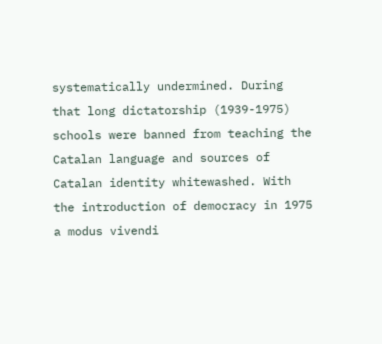systematically undermined. During that long dictatorship (1939-1975) schools were banned from teaching the Catalan language and sources of Catalan identity whitewashed. With the introduction of democracy in 1975 a modus vivendi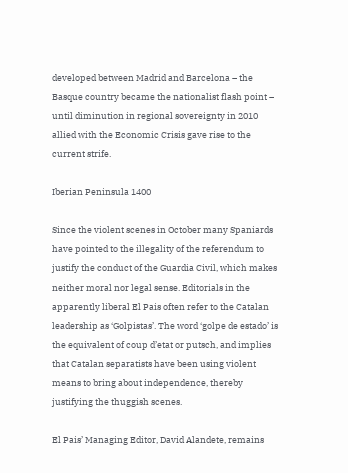developed between Madrid and Barcelona – the Basque country became the nationalist flash point – until diminution in regional sovereignty in 2010 allied with the Economic Crisis gave rise to the current strife.

Iberian Peninsula 1400

Since the violent scenes in October many Spaniards have pointed to the illegality of the referendum to justify the conduct of the Guardia Civil, which makes neither moral nor legal sense. Editorials in the apparently liberal El Pais often refer to the Catalan leadership as ‘Golpistas’. The word ‘golpe de estado’ is the equivalent of coup d’etat or putsch, and implies that Catalan separatists have been using violent means to bring about independence, thereby justifying the thuggish scenes.

El Pais’ Managing Editor, David Alandete, remains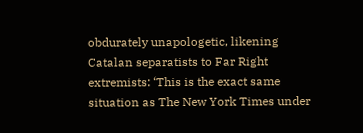obdurately unapologetic, likening Catalan separatists to Far Right extremists: ‘This is the exact same situation as The New York Times under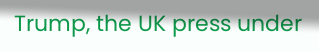Trump, the UK press under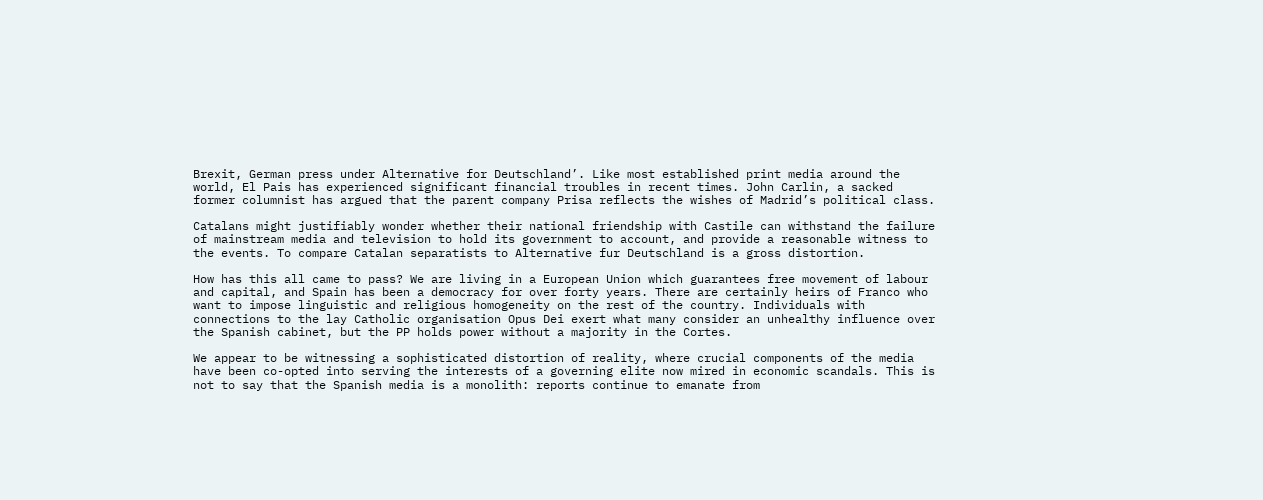Brexit, German press under Alternative for Deutschland’. Like most established print media around the world, El Pais has experienced significant financial troubles in recent times. John Carlin, a sacked former columnist has argued that the parent company Prisa reflects the wishes of Madrid’s political class.

Catalans might justifiably wonder whether their national friendship with Castile can withstand the failure of mainstream media and television to hold its government to account, and provide a reasonable witness to the events. To compare Catalan separatists to Alternative fur Deutschland is a gross distortion.

How has this all came to pass? We are living in a European Union which guarantees free movement of labour and capital, and Spain has been a democracy for over forty years. There are certainly heirs of Franco who want to impose linguistic and religious homogeneity on the rest of the country. Individuals with connections to the lay Catholic organisation Opus Dei exert what many consider an unhealthy influence over the Spanish cabinet, but the PP holds power without a majority in the Cortes.

We appear to be witnessing a sophisticated distortion of reality, where crucial components of the media have been co-opted into serving the interests of a governing elite now mired in economic scandals. This is not to say that the Spanish media is a monolith: reports continue to emanate from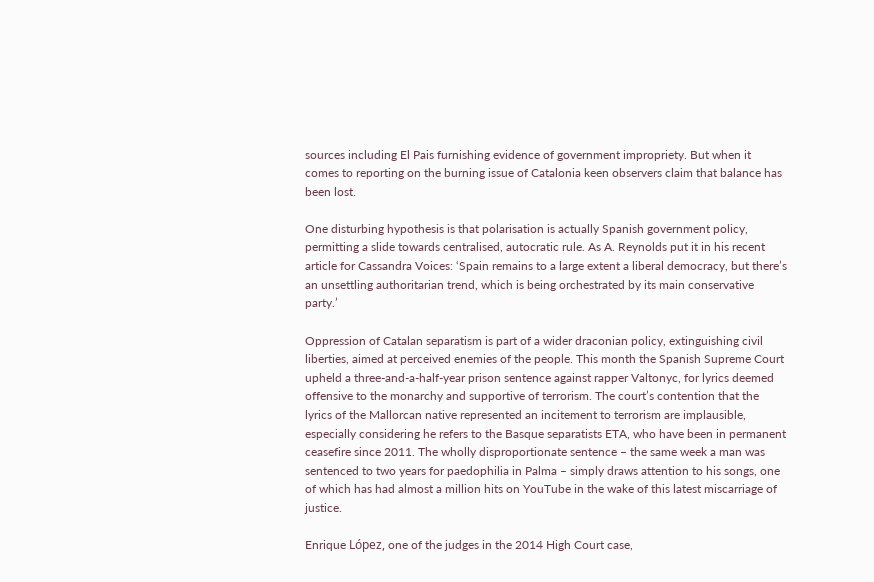sources including El Pais furnishing evidence of government impropriety. But when it comes to reporting on the burning issue of Catalonia keen observers claim that balance has been lost.

One disturbing hypothesis is that polarisation is actually Spanish government policy, permitting a slide towards centralised, autocratic rule. As A. Reynolds put it in his recent article for Cassandra Voices: ‘Spain remains to a large extent a liberal democracy, but there’s an unsettling authoritarian trend, which is being orchestrated by its main conservative party.’

Oppression of Catalan separatism is part of a wider draconian policy, extinguishing civil liberties, aimed at perceived enemies of the people. This month the Spanish Supreme Court upheld a three-and-a-half-year prison sentence against rapper Valtonyc, for lyrics deemed offensive to the monarchy and supportive of terrorism. The court’s contention that the lyrics of the Mallorcan native represented an incitement to terrorism are implausible, especially considering he refers to the Basque separatists ETA, who have been in permanent ceasefire since 2011. The wholly disproportionate sentence – the same week a man was sentenced to two years for paedophilia in Palma – simply draws attention to his songs, one of which has had almost a million hits on YouTube in the wake of this latest miscarriage of justice.

Enrique López, one of the judges in the 2014 High Court case,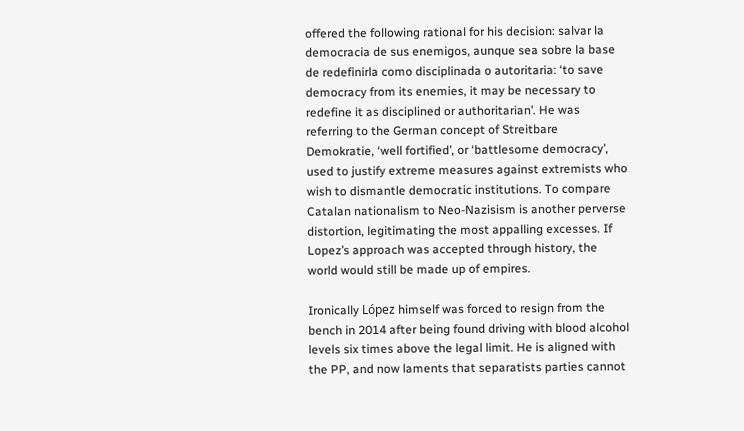offered the following rational for his decision: salvar la democracia de sus enemigos, aunque sea sobre la base de redefinirla como disciplinada o autoritaria: ‘to save democracy from its enemies, it may be necessary to redefine it as disciplined or authoritarian’. He was referring to the German concept of Streitbare Demokratie, ‘well fortified’, or ‘battlesome democracy’, used to justify extreme measures against extremists who wish to dismantle democratic institutions. To compare Catalan nationalism to Neo-Nazisism is another perverse distortion, legitimating the most appalling excesses. If Lopez’s approach was accepted through history, the world would still be made up of empires.

Ironically López himself was forced to resign from the bench in 2014 after being found driving with blood alcohol levels six times above the legal limit. He is aligned with the PP, and now laments that separatists parties cannot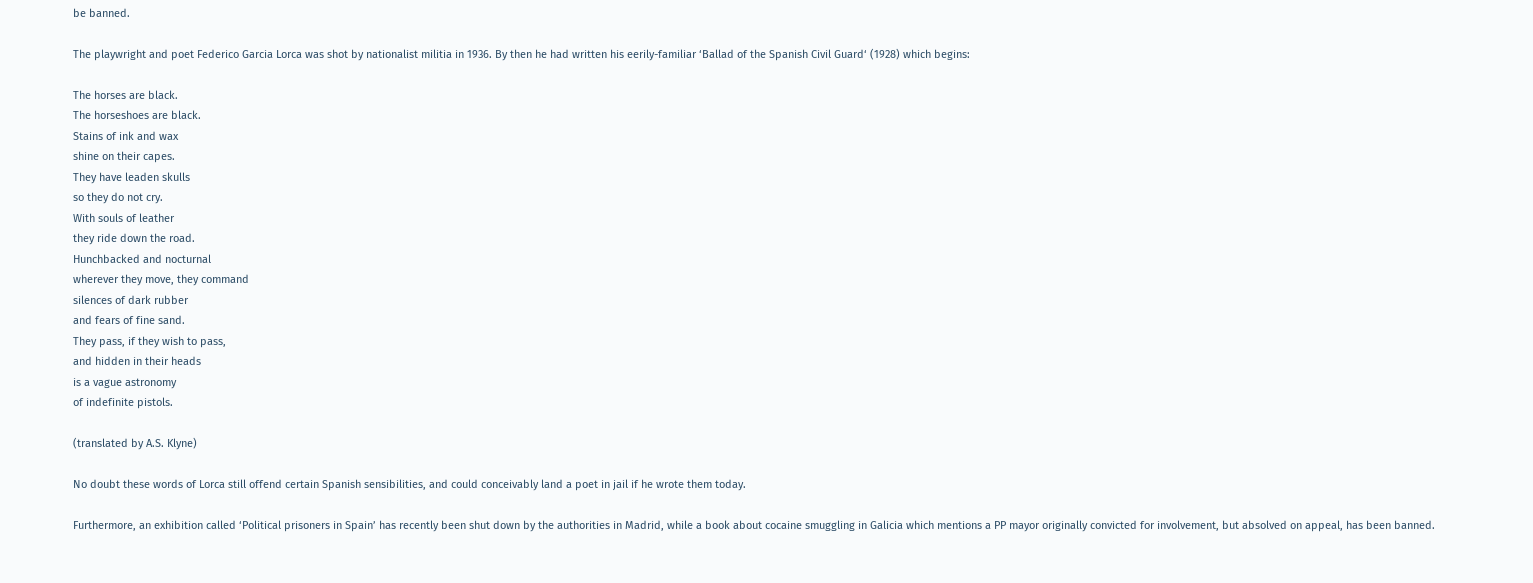be banned.

The playwright and poet Federico Garcia Lorca was shot by nationalist militia in 1936. By then he had written his eerily-familiar ‘Ballad of the Spanish Civil Guard‘ (1928) which begins:

The horses are black.
The horseshoes are black.
Stains of ink and wax
shine on their capes.
They have leaden skulls
so they do not cry.
With souls of leather
they ride down the road.
Hunchbacked and nocturnal
wherever they move, they command
silences of dark rubber
and fears of fine sand.
They pass, if they wish to pass,
and hidden in their heads
is a vague astronomy
of indefinite pistols.

(translated by A.S. Klyne)

No doubt these words of Lorca still offend certain Spanish sensibilities, and could conceivably land a poet in jail if he wrote them today.

Furthermore, an exhibition called ‘Political prisoners in Spain’ has recently been shut down by the authorities in Madrid, while a book about cocaine smuggling in Galicia which mentions a PP mayor originally convicted for involvement, but absolved on appeal, has been banned.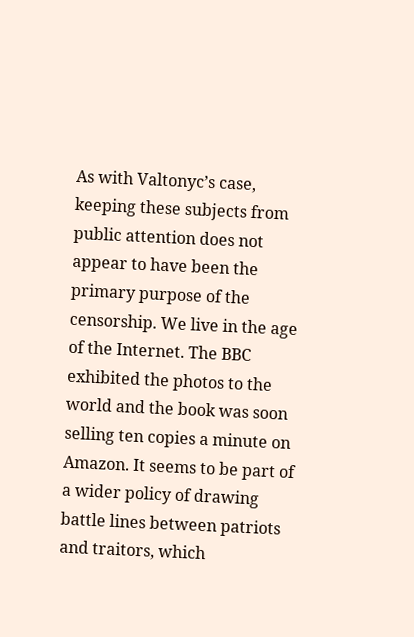As with Valtonyc’s case, keeping these subjects from public attention does not appear to have been the primary purpose of the censorship. We live in the age of the Internet. The BBC exhibited the photos to the world and the book was soon selling ten copies a minute on Amazon. It seems to be part of a wider policy of drawing battle lines between patriots and traitors, which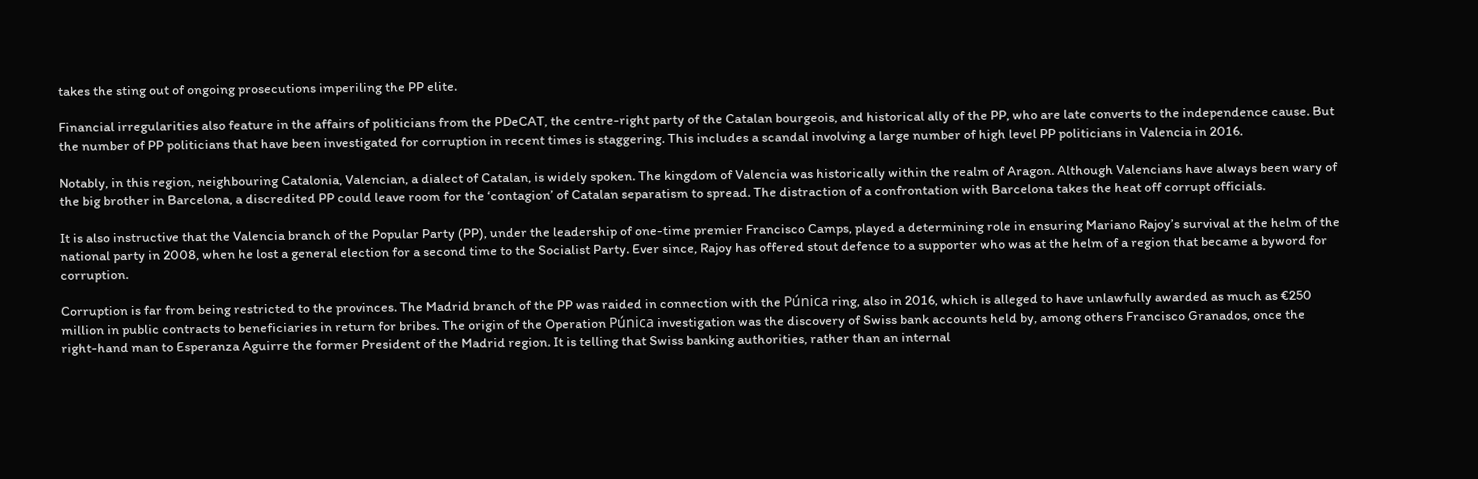takes the sting out of ongoing prosecutions imperiling the PP elite.

Financial irregularities also feature in the affairs of politicians from the PDeCAT, the centre-right party of the Catalan bourgeois, and historical ally of the PP, who are late converts to the independence cause. But the number of PP politicians that have been investigated for corruption in recent times is staggering. This includes a scandal involving a large number of high level PP politicians in Valencia in 2016.

Notably, in this region, neighbouring Catalonia, Valencian, a dialect of Catalan, is widely spoken. The kingdom of Valencia was historically within the realm of Aragon. Although Valencians have always been wary of the big brother in Barcelona, a discredited PP could leave room for the ‘contagion’ of Catalan separatism to spread. The distraction of a confrontation with Barcelona takes the heat off corrupt officials.

It is also instructive that the Valencia branch of the Popular Party (PP), under the leadership of one-time premier Francisco Camps, played a determining role in ensuring Mariano Rajoy’s survival at the helm of the national party in 2008, when he lost a general election for a second time to the Socialist Party. Ever since, Rajoy has offered stout defence to a supporter who was at the helm of a region that became a byword for corruption.

Corruption is far from being restricted to the provinces. The Madrid branch of the PP was raided in connection with the Púnica ring, also in 2016, which is alleged to have unlawfully awarded as much as €250 million in public contracts to beneficiaries in return for bribes. The origin of the Operation Púnica investigation was the discovery of Swiss bank accounts held by, among others Francisco Granados, once the right-hand man to Esperanza Aguirre the former President of the Madrid region. It is telling that Swiss banking authorities, rather than an internal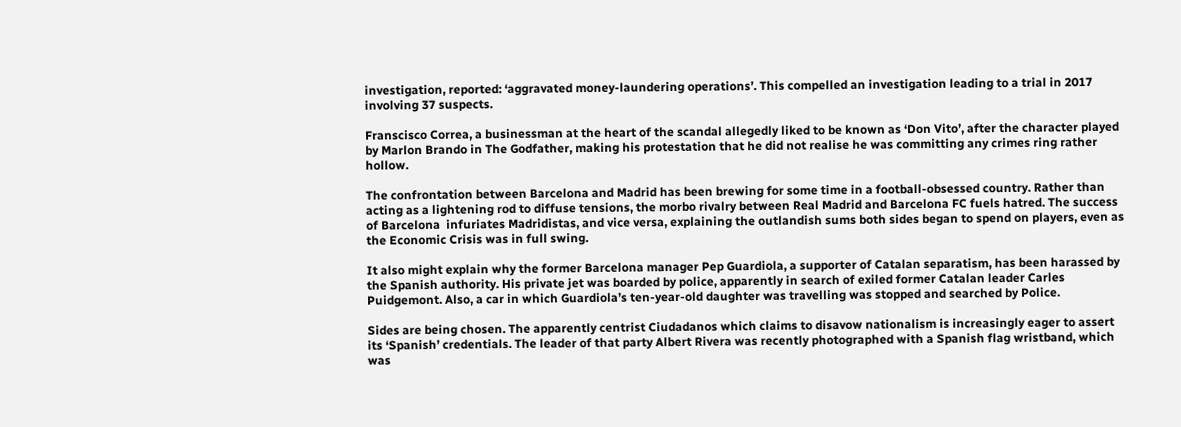investigation, reported: ‘aggravated money-laundering operations’. This compelled an investigation leading to a trial in 2017 involving 37 suspects.

Franscisco Correa, a businessman at the heart of the scandal allegedly liked to be known as ‘Don Vito’, after the character played by Marlon Brando in The Godfather, making his protestation that he did not realise he was committing any crimes ring rather hollow.

The confrontation between Barcelona and Madrid has been brewing for some time in a football-obsessed country. Rather than acting as a lightening rod to diffuse tensions, the morbo rivalry between Real Madrid and Barcelona FC fuels hatred. The success of Barcelona  infuriates Madridistas, and vice versa, explaining the outlandish sums both sides began to spend on players, even as the Economic Crisis was in full swing.

It also might explain why the former Barcelona manager Pep Guardiola, a supporter of Catalan separatism, has been harassed by the Spanish authority. His private jet was boarded by police, apparently in search of exiled former Catalan leader Carles Puidgemont. Also, a car in which Guardiola’s ten-year-old daughter was travelling was stopped and searched by Police.

Sides are being chosen. The apparently centrist Ciudadanos which claims to disavow nationalism is increasingly eager to assert its ‘Spanish’ credentials. The leader of that party Albert Rivera was recently photographed with a Spanish flag wristband, which was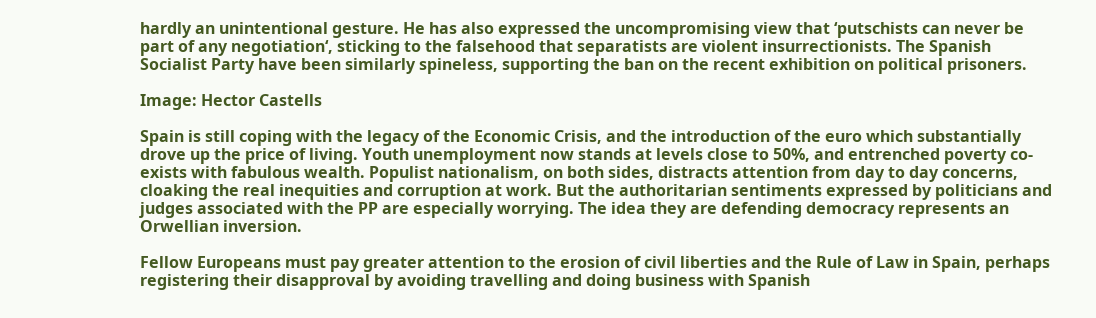hardly an unintentional gesture. He has also expressed the uncompromising view that ‘putschists can never be part of any negotiation‘, sticking to the falsehood that separatists are violent insurrectionists. The Spanish Socialist Party have been similarly spineless, supporting the ban on the recent exhibition on political prisoners.

Image: Hector Castells

Spain is still coping with the legacy of the Economic Crisis, and the introduction of the euro which substantially drove up the price of living. Youth unemployment now stands at levels close to 50%, and entrenched poverty co-exists with fabulous wealth. Populist nationalism, on both sides, distracts attention from day to day concerns, cloaking the real inequities and corruption at work. But the authoritarian sentiments expressed by politicians and judges associated with the PP are especially worrying. The idea they are defending democracy represents an Orwellian inversion.

Fellow Europeans must pay greater attention to the erosion of civil liberties and the Rule of Law in Spain, perhaps registering their disapproval by avoiding travelling and doing business with Spanish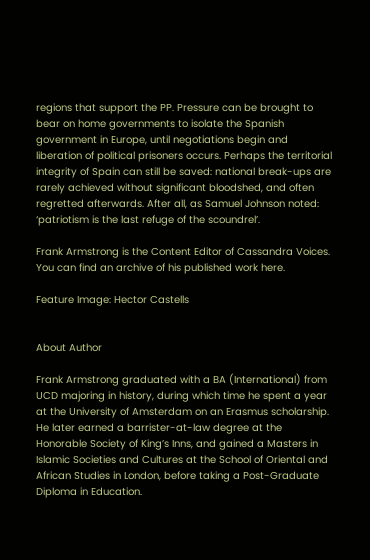regions that support the PP. Pressure can be brought to bear on home governments to isolate the Spanish government in Europe, until negotiations begin and liberation of political prisoners occurs. Perhaps the territorial integrity of Spain can still be saved: national break-ups are rarely achieved without significant bloodshed, and often regretted afterwards. After all, as Samuel Johnson noted: ‘patriotism is the last refuge of the scoundrel’.

Frank Armstrong is the Content Editor of Cassandra Voices. You can find an archive of his published work here.

Feature Image: Hector Castells


About Author

Frank Armstrong graduated with a BA (International) from UCD majoring in history, during which time he spent a year at the University of Amsterdam on an Erasmus scholarship. He later earned a barrister-at-law degree at the Honorable Society of King’s Inns, and gained a Masters in Islamic Societies and Cultures at the School of Oriental and African Studies in London, before taking a Post-Graduate Diploma in Education.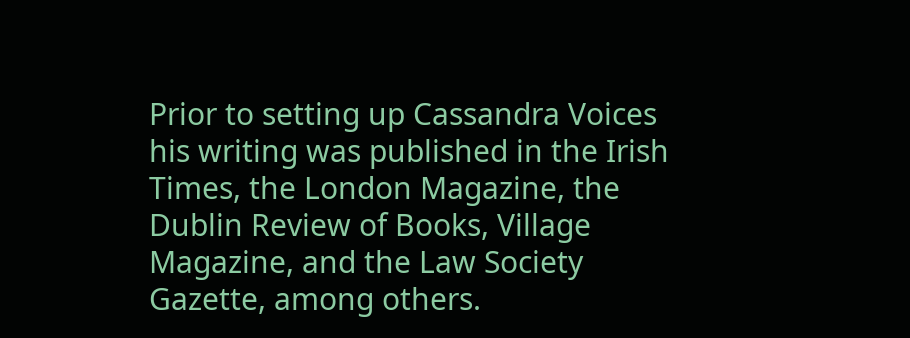Prior to setting up Cassandra Voices his writing was published in the Irish Times, the London Magazine, the Dublin Review of Books, Village Magazine, and the Law Society Gazette, among others.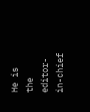He is the editor-in-chief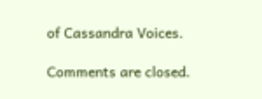of Cassandra Voices.

Comments are closed.